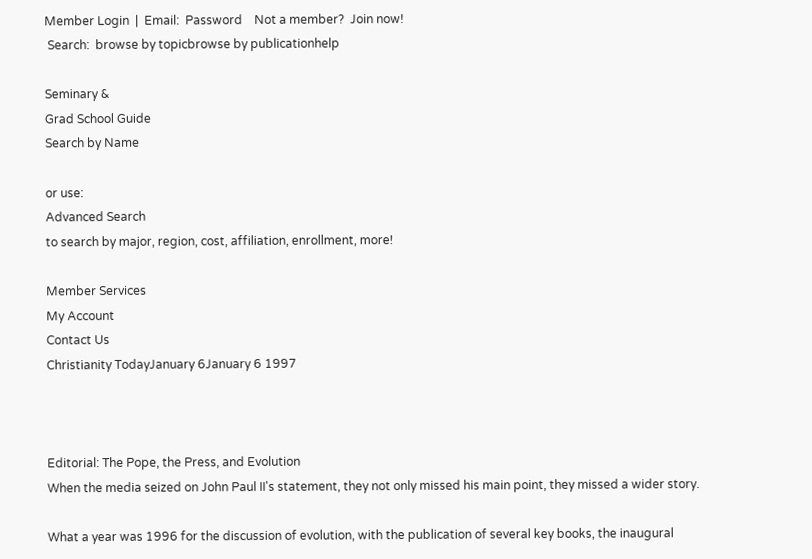Member Login  |  Email:  Password    Not a member?  Join now!
 Search:  browse by topicbrowse by publicationhelp

Seminary &
Grad School Guide
Search by Name

or use:
Advanced Search
to search by major, region, cost, affiliation, enrollment, more!

Member Services
My Account
Contact Us
Christianity TodayJanuary 6January 6 1997



Editorial: The Pope, the Press, and Evolution
When the media seized on John Paul II's statement, they not only missed his main point, they missed a wider story.

What a year was 1996 for the discussion of evolution, with the publication of several key books, the inaugural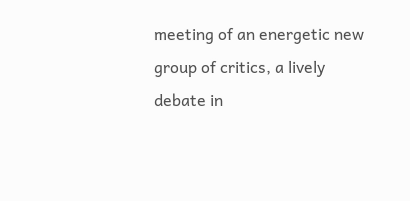meeting of an energetic new group of critics, a lively debate in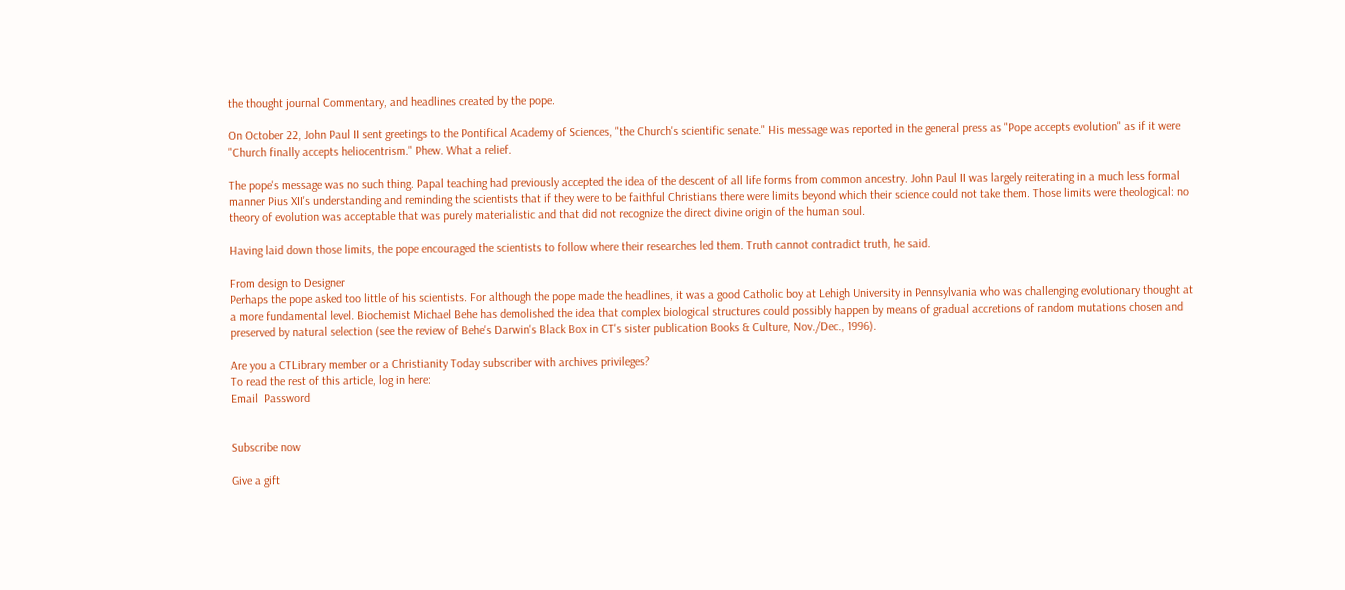the thought journal Commentary, and headlines created by the pope.

On October 22, John Paul II sent greetings to the Pontifical Academy of Sciences, "the Church's scientific senate." His message was reported in the general press as "Pope accepts evolution" as if it were "Church finally accepts heliocentrism." Phew. What a relief.

The pope's message was no such thing. Papal teaching had previously accepted the idea of the descent of all life forms from common ancestry. John Paul II was largely reiterating in a much less formal manner Pius XII's understanding and reminding the scientists that if they were to be faithful Christians there were limits beyond which their science could not take them. Those limits were theological: no theory of evolution was acceptable that was purely materialistic and that did not recognize the direct divine origin of the human soul.

Having laid down those limits, the pope encouraged the scientists to follow where their researches led them. Truth cannot contradict truth, he said.

From design to Designer
Perhaps the pope asked too little of his scientists. For although the pope made the headlines, it was a good Catholic boy at Lehigh University in Pennsylvania who was challenging evolutionary thought at a more fundamental level. Biochemist Michael Behe has demolished the idea that complex biological structures could possibly happen by means of gradual accretions of random mutations chosen and preserved by natural selection (see the review of Behe's Darwin's Black Box in CT's sister publication Books & Culture, Nov./Dec., 1996).

Are you a CTLibrary member or a Christianity Today subscriber with archives privileges?
To read the rest of this article, log in here:
Email  Password


Subscribe now

Give a gift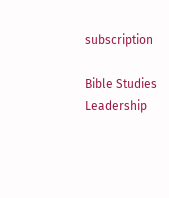subscription

Bible Studies
Leadership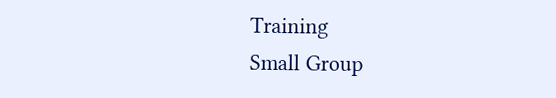Training
Small Group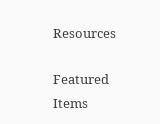Resources

Featured Items